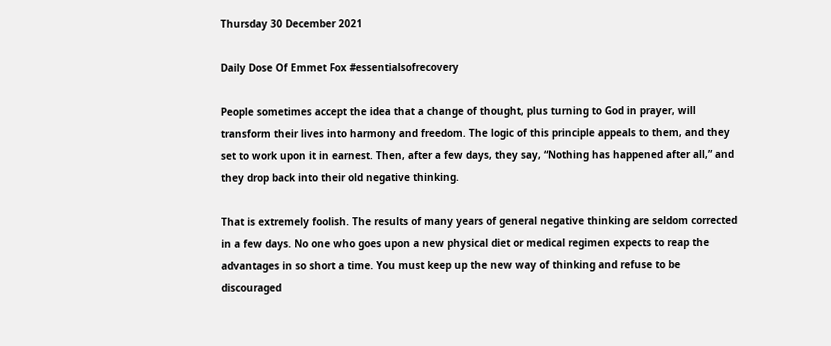Thursday 30 December 2021

Daily Dose Of Emmet Fox #essentialsofrecovery

People sometimes accept the idea that a change of thought, plus turning to God in prayer, will transform their lives into harmony and freedom. The logic of this principle appeals to them, and they set to work upon it in earnest. Then, after a few days, they say, “Nothing has happened after all,” and they drop back into their old negative thinking.

That is extremely foolish. The results of many years of general negative thinking are seldom corrected in a few days. No one who goes upon a new physical diet or medical regimen expects to reap the advantages in so short a time. You must keep up the new way of thinking and refuse to be discouraged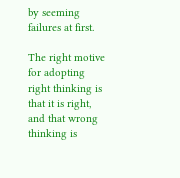by seeming failures at first.

The right motive for adopting right thinking is that it is right, and that wrong thinking is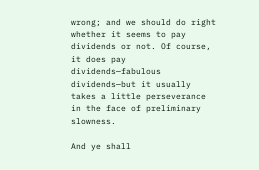wrong; and we should do right whether it seems to pay dividends or not. Of course, it does pay dividends—fabulous dividends—but it usually takes a little perseverance in the face of preliminary slowness.

And ye shall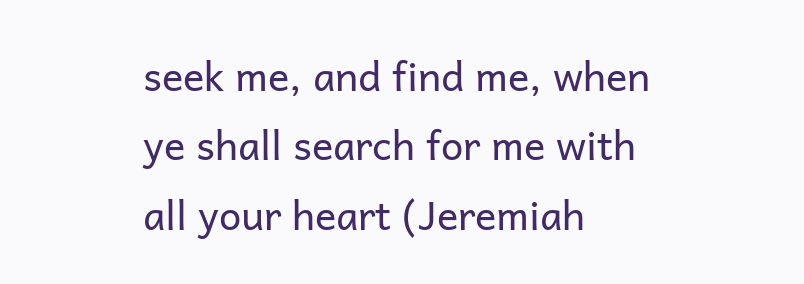seek me, and find me, when ye shall search for me with all your heart (Jeremiah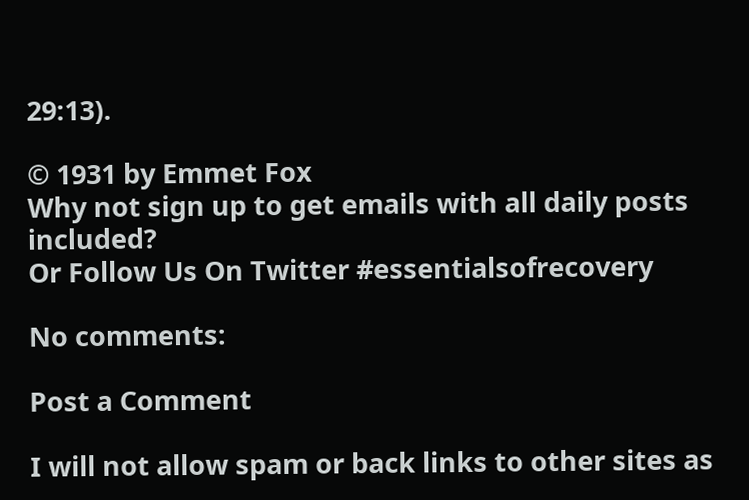29:13).

© 1931 by Emmet Fox
Why not sign up to get emails with all daily posts included?
Or Follow Us On Twitter #essentialsofrecovery

No comments:

Post a Comment

I will not allow spam or back links to other sites as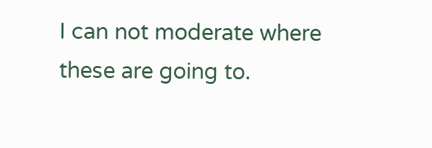I can not moderate where these are going to.